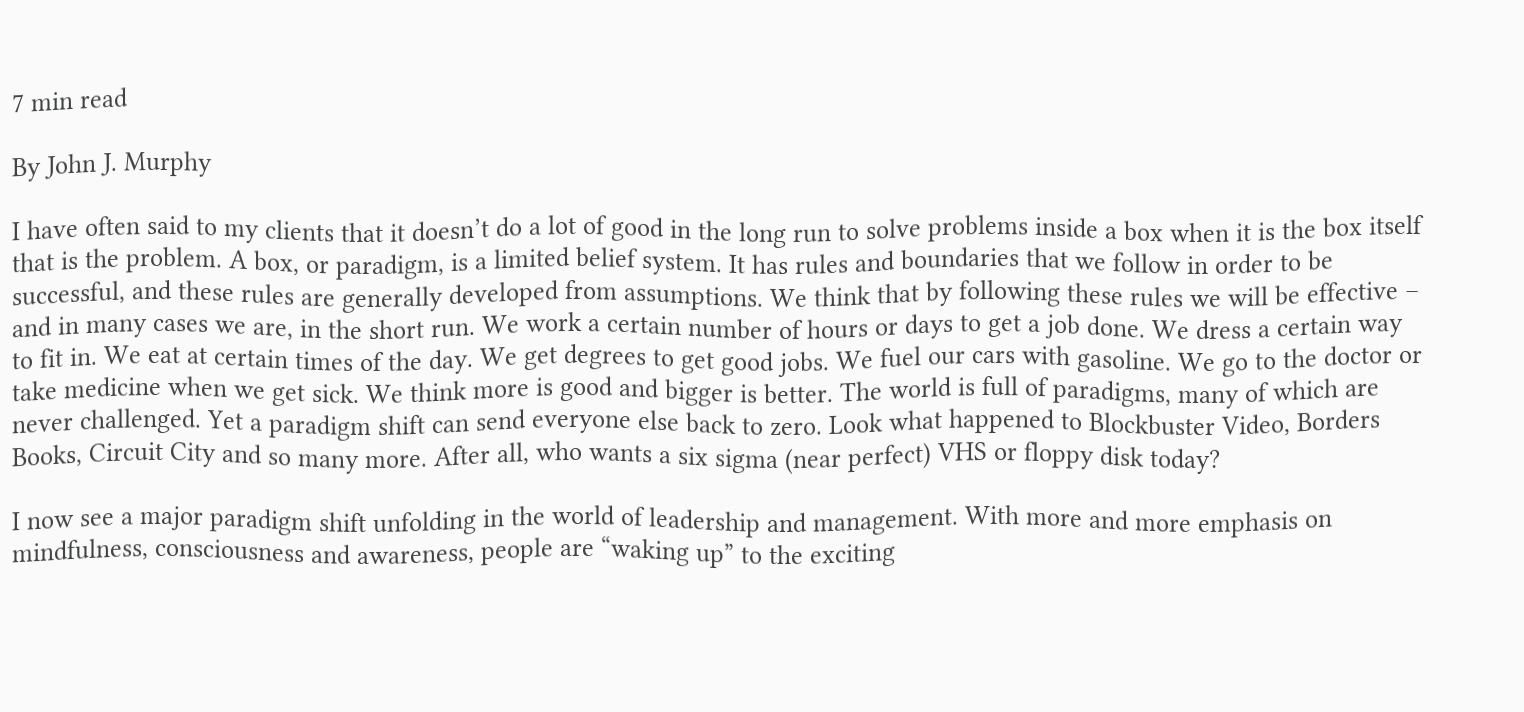7 min read

By John J. Murphy

I have often said to my clients that it doesn’t do a lot of good in the long run to solve problems inside a box when it is the box itself that is the problem. A box, or paradigm, is a limited belief system. It has rules and boundaries that we follow in order to be successful, and these rules are generally developed from assumptions. We think that by following these rules we will be effective – and in many cases we are, in the short run. We work a certain number of hours or days to get a job done. We dress a certain way to fit in. We eat at certain times of the day. We get degrees to get good jobs. We fuel our cars with gasoline. We go to the doctor or take medicine when we get sick. We think more is good and bigger is better. The world is full of paradigms, many of which are never challenged. Yet a paradigm shift can send everyone else back to zero. Look what happened to Blockbuster Video, Borders Books, Circuit City and so many more. After all, who wants a six sigma (near perfect) VHS or floppy disk today?

I now see a major paradigm shift unfolding in the world of leadership and management. With more and more emphasis on mindfulness, consciousness and awareness, people are “waking up” to the exciting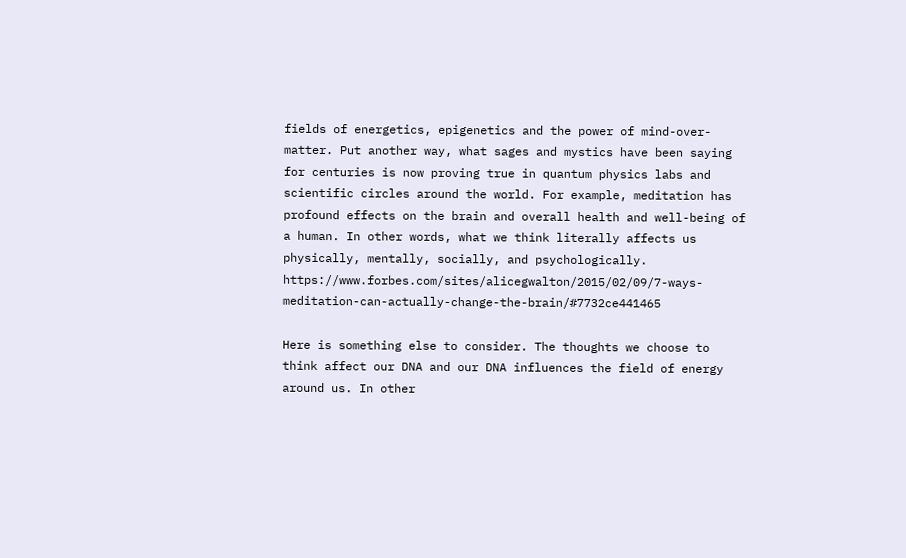fields of energetics, epigenetics and the power of mind-over-matter. Put another way, what sages and mystics have been saying for centuries is now proving true in quantum physics labs and scientific circles around the world. For example, meditation has profound effects on the brain and overall health and well-being of a human. In other words, what we think literally affects us physically, mentally, socially, and psychologically.  https://www.forbes.com/sites/alicegwalton/2015/02/09/7-ways-meditation-can-actually-change-the-brain/#7732ce441465

Here is something else to consider. The thoughts we choose to think affect our DNA and our DNA influences the field of energy around us. In other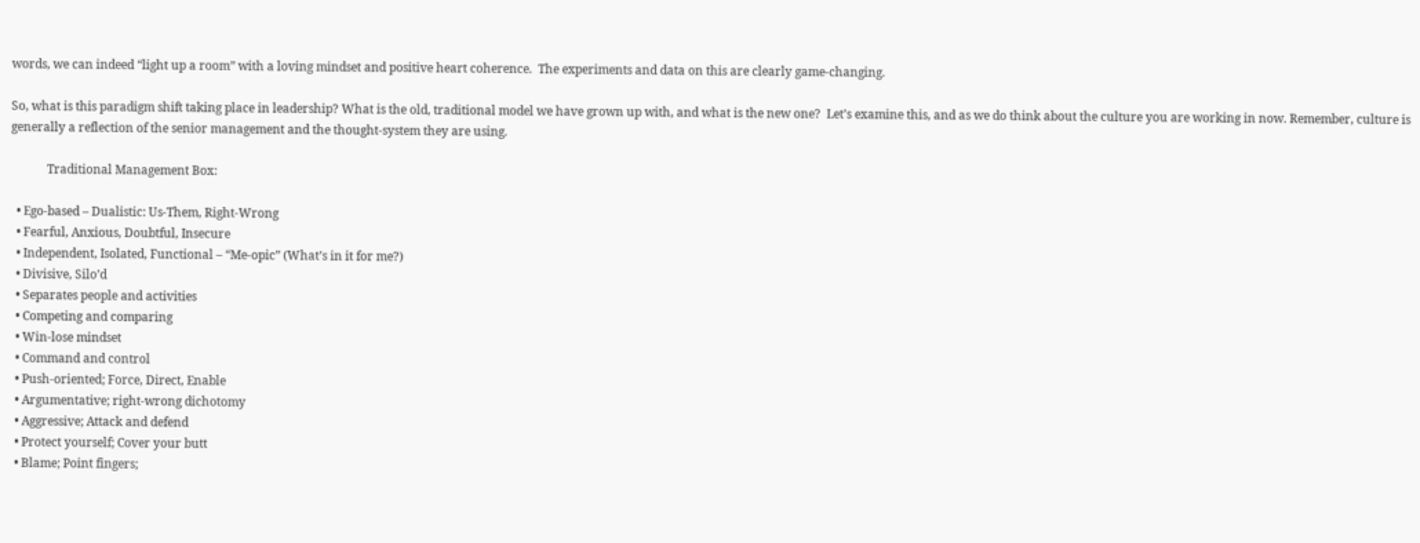words, we can indeed “light up a room” with a loving mindset and positive heart coherence.  The experiments and data on this are clearly game-changing.

So, what is this paradigm shift taking place in leadership? What is the old, traditional model we have grown up with, and what is the new one?  Let’s examine this, and as we do think about the culture you are working in now. Remember, culture is generally a reflection of the senior management and the thought-system they are using.

            Traditional Management Box:

  • Ego-based – Dualistic: Us-Them, Right-Wrong
  • Fearful, Anxious, Doubtful, Insecure
  • Independent, Isolated, Functional – “Me-opic” (What’s in it for me?)
  • Divisive, Silo’d
  • Separates people and activities
  • Competing and comparing
  • Win-lose mindset
  • Command and control
  • Push-oriented; Force, Direct, Enable
  • Argumentative; right-wrong dichotomy
  • Aggressive; Attack and defend
  • Protect yourself; Cover your butt
  • Blame; Point fingers;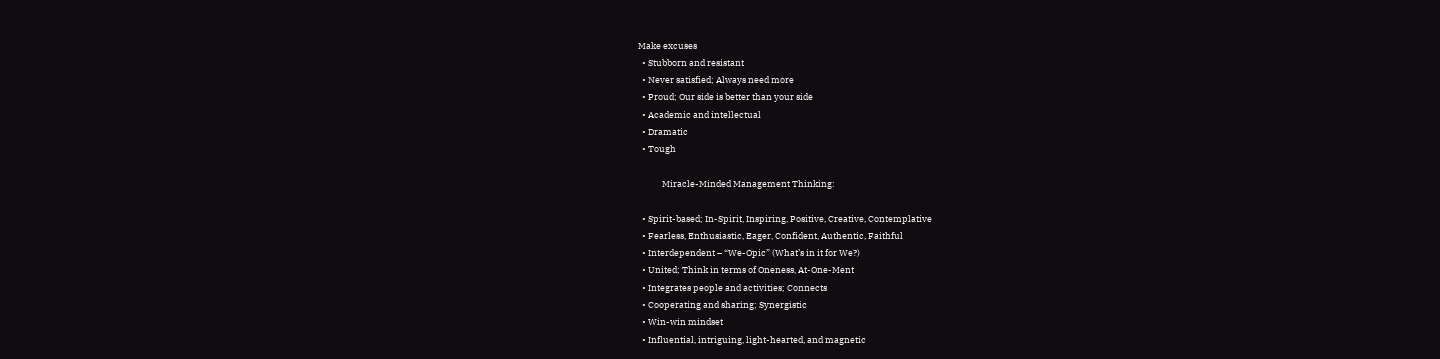Make excuses
  • Stubborn and resistant
  • Never satisfied; Always need more
  • Proud; Our side is better than your side
  • Academic and intellectual
  • Dramatic
  • Tough

            Miracle-Minded Management Thinking:

  • Spirit-based; In-Spirit, Inspiring, Positive, Creative, Contemplative
  • Fearless, Enthusiastic, Eager, Confident, Authentic, Faithful
  • Interdependent – “We-Opic” (What’s in it for We?)
  • United; Think in terms of Oneness, At-One-Ment
  • Integrates people and activities; Connects
  • Cooperating and sharing; Synergistic
  • Win-win mindset
  • Influential, intriguing, light-hearted, and magnetic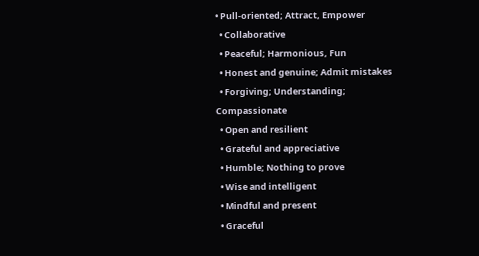• Pull-oriented; Attract, Empower
  • Collaborative
  • Peaceful; Harmonious, Fun
  • Honest and genuine; Admit mistakes
  • Forgiving; Understanding; Compassionate
  • Open and resilient
  • Grateful and appreciative
  • Humble; Nothing to prove
  • Wise and intelligent
  • Mindful and present
  • Graceful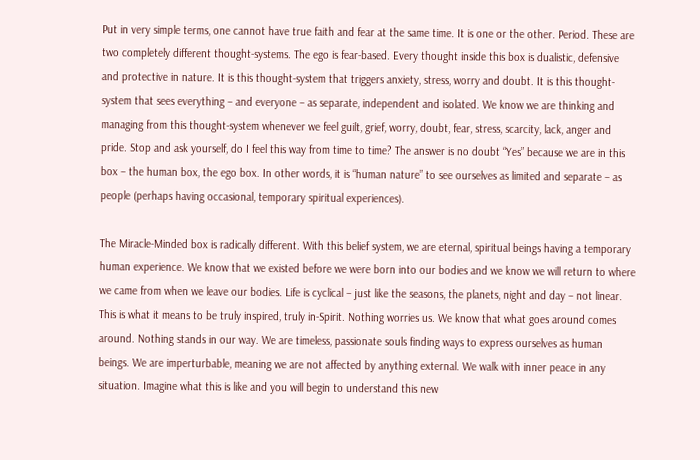Put in very simple terms, one cannot have true faith and fear at the same time. It is one or the other. Period. These are two completely different thought-systems. The ego is fear-based. Every thought inside this box is dualistic, defensive and protective in nature. It is this thought-system that triggers anxiety, stress, worry and doubt. It is this thought-system that sees everything – and everyone – as separate, independent and isolated. We know we are thinking and managing from this thought-system whenever we feel guilt, grief, worry, doubt, fear, stress, scarcity, lack, anger and pride. Stop and ask yourself, do I feel this way from time to time? The answer is no doubt “Yes” because we are in this box – the human box, the ego box. In other words, it is “human nature” to see ourselves as limited and separate – as people (perhaps having occasional, temporary spiritual experiences).

The Miracle-Minded box is radically different. With this belief system, we are eternal, spiritual beings having a temporary human experience. We know that we existed before we were born into our bodies and we know we will return to where we came from when we leave our bodies. Life is cyclical – just like the seasons, the planets, night and day – not linear. This is what it means to be truly inspired, truly in-Spirit. Nothing worries us. We know that what goes around comes around. Nothing stands in our way. We are timeless, passionate souls finding ways to express ourselves as human beings. We are imperturbable, meaning we are not affected by anything external. We walk with inner peace in any situation. Imagine what this is like and you will begin to understand this new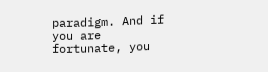paradigm. And if you are fortunate, you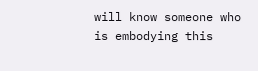will know someone who is embodying this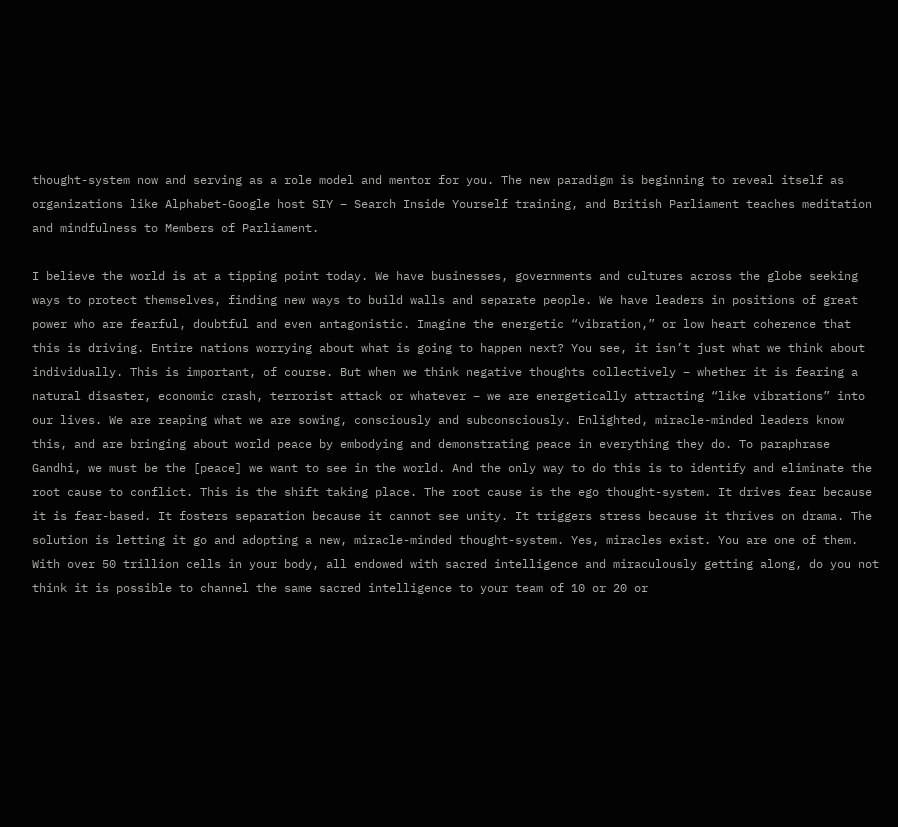thought-system now and serving as a role model and mentor for you. The new paradigm is beginning to reveal itself as organizations like Alphabet-Google host SIY – Search Inside Yourself training, and British Parliament teaches meditation and mindfulness to Members of Parliament.

I believe the world is at a tipping point today. We have businesses, governments and cultures across the globe seeking ways to protect themselves, finding new ways to build walls and separate people. We have leaders in positions of great power who are fearful, doubtful and even antagonistic. Imagine the energetic “vibration,” or low heart coherence that this is driving. Entire nations worrying about what is going to happen next? You see, it isn’t just what we think about individually. This is important, of course. But when we think negative thoughts collectively – whether it is fearing a natural disaster, economic crash, terrorist attack or whatever – we are energetically attracting “like vibrations” into our lives. We are reaping what we are sowing, consciously and subconsciously. Enlighted, miracle-minded leaders know this, and are bringing about world peace by embodying and demonstrating peace in everything they do. To paraphrase Gandhi, we must be the [peace] we want to see in the world. And the only way to do this is to identify and eliminate the root cause to conflict. This is the shift taking place. The root cause is the ego thought-system. It drives fear because it is fear-based. It fosters separation because it cannot see unity. It triggers stress because it thrives on drama. The solution is letting it go and adopting a new, miracle-minded thought-system. Yes, miracles exist. You are one of them. With over 50 trillion cells in your body, all endowed with sacred intelligence and miraculously getting along, do you not think it is possible to channel the same sacred intelligence to your team of 10 or 20 or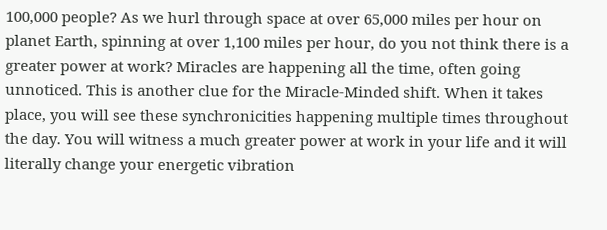100,000 people? As we hurl through space at over 65,000 miles per hour on planet Earth, spinning at over 1,100 miles per hour, do you not think there is a greater power at work? Miracles are happening all the time, often going unnoticed. This is another clue for the Miracle-Minded shift. When it takes place, you will see these synchronicities happening multiple times throughout the day. You will witness a much greater power at work in your life and it will literally change your energetic vibration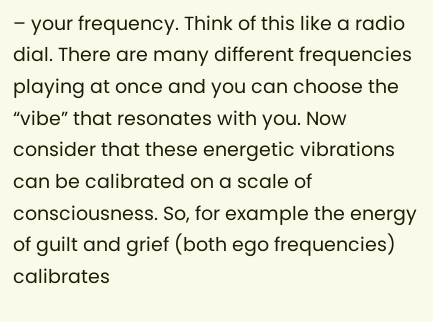– your frequency. Think of this like a radio dial. There are many different frequencies playing at once and you can choose the “vibe” that resonates with you. Now consider that these energetic vibrations can be calibrated on a scale of consciousness. So, for example the energy of guilt and grief (both ego frequencies) calibrates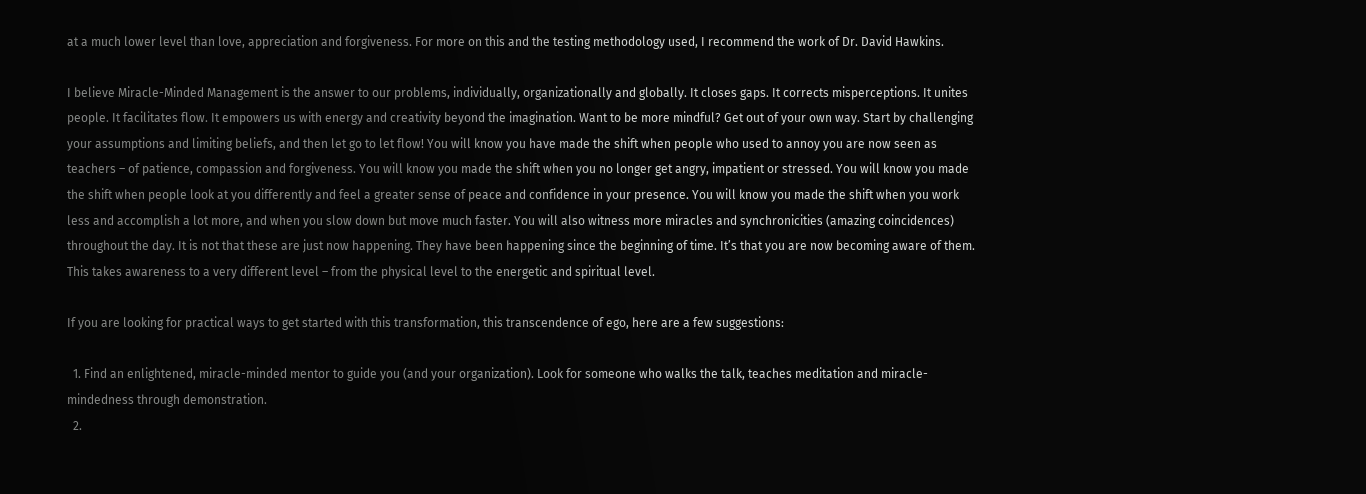at a much lower level than love, appreciation and forgiveness. For more on this and the testing methodology used, I recommend the work of Dr. David Hawkins.

I believe Miracle-Minded Management is the answer to our problems, individually, organizationally and globally. It closes gaps. It corrects misperceptions. It unites people. It facilitates flow. It empowers us with energy and creativity beyond the imagination. Want to be more mindful? Get out of your own way. Start by challenging your assumptions and limiting beliefs, and then let go to let flow! You will know you have made the shift when people who used to annoy you are now seen as teachers – of patience, compassion and forgiveness. You will know you made the shift when you no longer get angry, impatient or stressed. You will know you made the shift when people look at you differently and feel a greater sense of peace and confidence in your presence. You will know you made the shift when you work less and accomplish a lot more, and when you slow down but move much faster. You will also witness more miracles and synchronicities (amazing coincidences) throughout the day. It is not that these are just now happening. They have been happening since the beginning of time. It’s that you are now becoming aware of them. This takes awareness to a very different level – from the physical level to the energetic and spiritual level.

If you are looking for practical ways to get started with this transformation, this transcendence of ego, here are a few suggestions:

  1. Find an enlightened, miracle-minded mentor to guide you (and your organization). Look for someone who walks the talk, teaches meditation and miracle-mindedness through demonstration.
  2.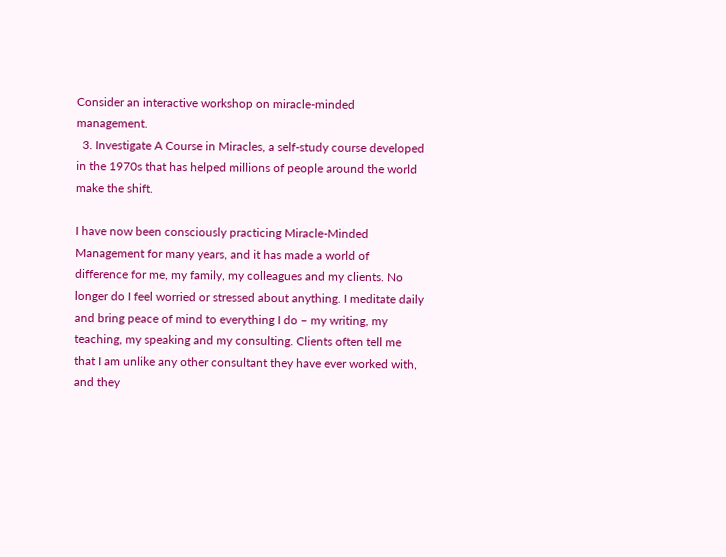Consider an interactive workshop on miracle-minded management.
  3. Investigate A Course in Miracles, a self-study course developed in the 1970s that has helped millions of people around the world make the shift.

I have now been consciously practicing Miracle-Minded Management for many years, and it has made a world of difference for me, my family, my colleagues and my clients. No longer do I feel worried or stressed about anything. I meditate daily and bring peace of mind to everything I do – my writing, my teaching, my speaking and my consulting. Clients often tell me that I am unlike any other consultant they have ever worked with, and they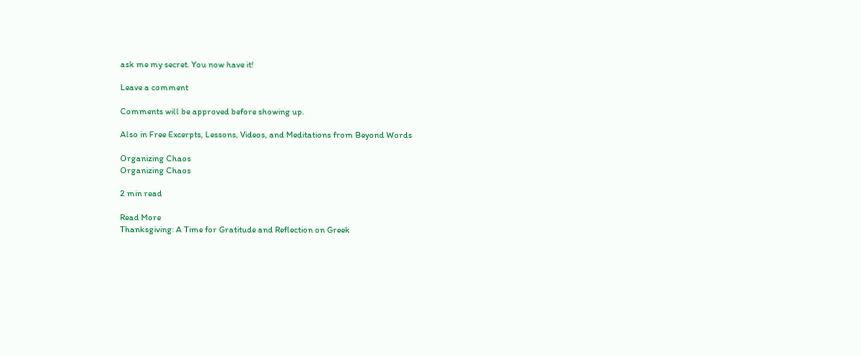ask me my secret. You now have it!

Leave a comment

Comments will be approved before showing up.

Also in Free Excerpts, Lessons, Videos, and Meditations from Beyond Words

Organizing Chaos
Organizing Chaos

2 min read

Read More
Thanksgiving: A Time for Gratitude and Reflection on Greek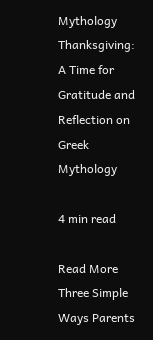Mythology
Thanksgiving: A Time for Gratitude and Reflection on Greek Mythology

4 min read

Read More
Three Simple Ways Parents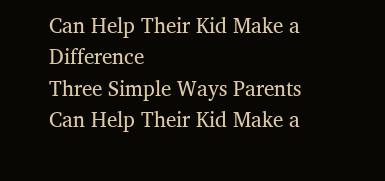Can Help Their Kid Make a Difference
Three Simple Ways Parents Can Help Their Kid Make a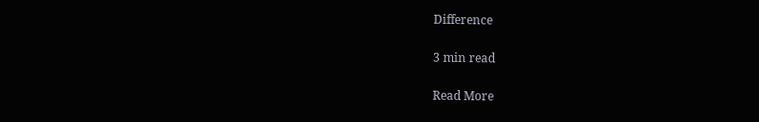Difference

3 min read

Read More